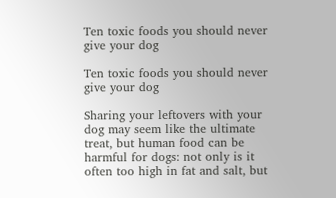Ten toxic foods you should never give your dog

Ten toxic foods you should never give your dog

Sharing your leftovers with your dog may seem like the ultimate treat, but human food can be harmful for dogs: not only is it often too high in fat and salt, but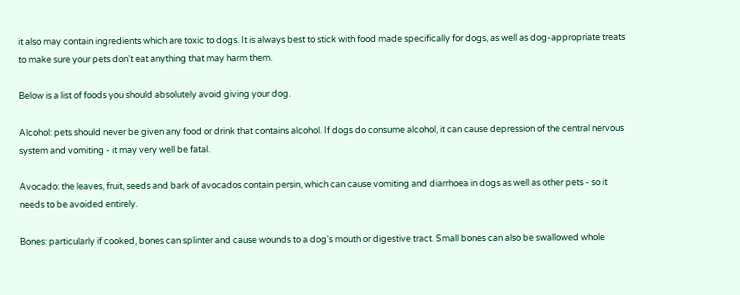it also may contain ingredients which are toxic to dogs. It is always best to stick with food made specifically for dogs, as well as dog-appropriate treats to make sure your pets don't eat anything that may harm them.

Below is a list of foods you should absolutely avoid giving your dog.

Alcohol: pets should never be given any food or drink that contains alcohol. If dogs do consume alcohol, it can cause depression of the central nervous system and vomiting - it may very well be fatal.

Avocado: the leaves, fruit, seeds and bark of avocados contain persin, which can cause vomiting and diarrhoea in dogs as well as other pets - so it needs to be avoided entirely.

Bones: particularly if cooked, bones can splinter and cause wounds to a dog's mouth or digestive tract. Small bones can also be swallowed whole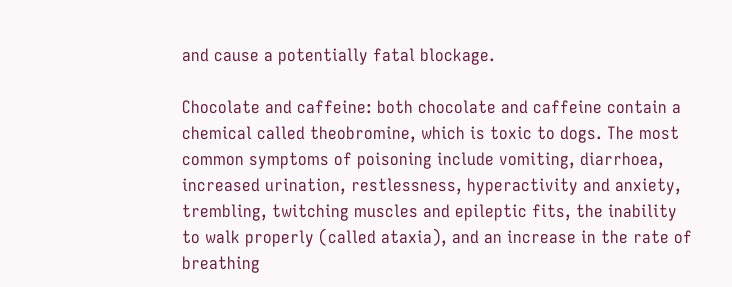and cause a potentially fatal blockage.

Chocolate and caffeine: both chocolate and caffeine contain a chemical called theobromine, which is toxic to dogs. The most common symptoms of poisoning include vomiting, diarrhoea, increased urination, restlessness, hyperactivity and anxiety, trembling, twitching muscles and epileptic fits, the inability to walk properly (called ataxia), and an increase in the rate of breathing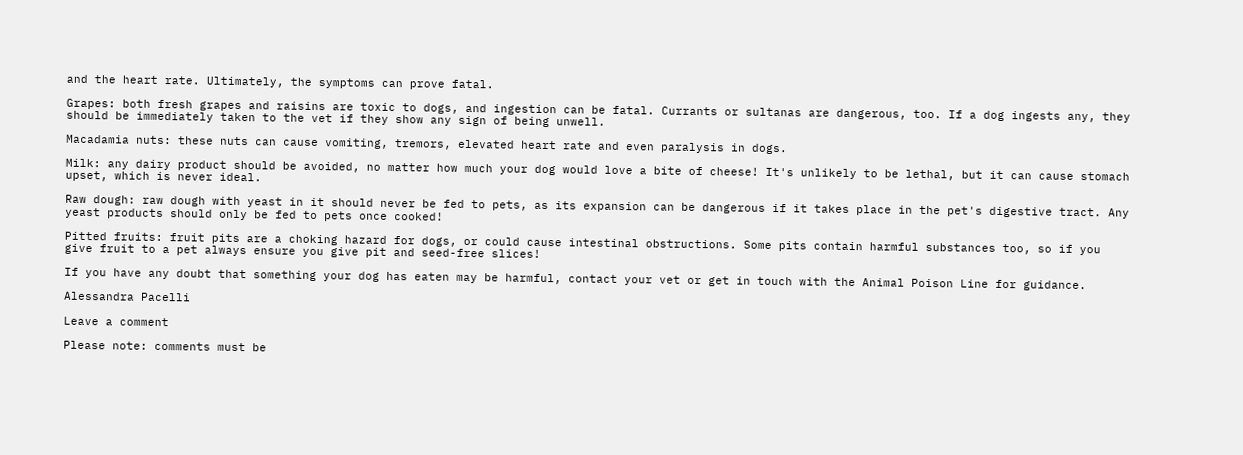and the heart rate. Ultimately, the symptoms can prove fatal.

Grapes: both fresh grapes and raisins are toxic to dogs, and ingestion can be fatal. Currants or sultanas are dangerous, too. If a dog ingests any, they should be immediately taken to the vet if they show any sign of being unwell.

Macadamia nuts: these nuts can cause vomiting, tremors, elevated heart rate and even paralysis in dogs.

Milk: any dairy product should be avoided, no matter how much your dog would love a bite of cheese! It's unlikely to be lethal, but it can cause stomach upset, which is never ideal.

Raw dough: raw dough with yeast in it should never be fed to pets, as its expansion can be dangerous if it takes place in the pet's digestive tract. Any yeast products should only be fed to pets once cooked!

Pitted fruits: fruit pits are a choking hazard for dogs, or could cause intestinal obstructions. Some pits contain harmful substances too, so if you give fruit to a pet always ensure you give pit and seed-free slices!

If you have any doubt that something your dog has eaten may be harmful, contact your vet or get in touch with the Animal Poison Line for guidance.

Alessandra Pacelli

Leave a comment

Please note: comments must be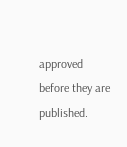approved before they are published.